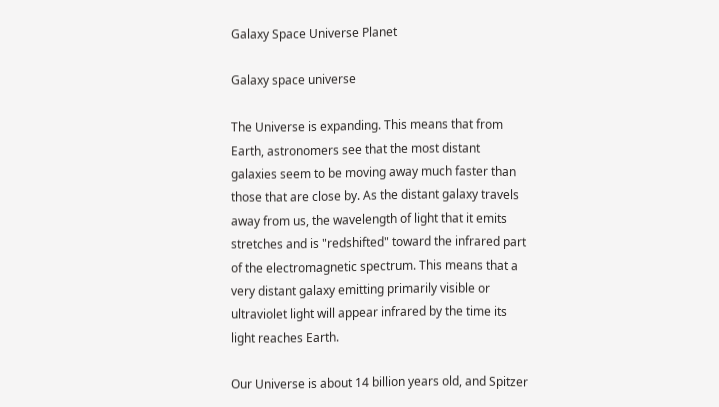Galaxy Space Universe Planet

Galaxy space universe

The Universe is expanding. This means that from Earth, astronomers see that the most distant galaxies seem to be moving away much faster than those that are close by. As the distant galaxy travels away from us, the wavelength of light that it emits stretches and is "redshifted" toward the infrared part of the electromagnetic spectrum. This means that a very distant galaxy emitting primarily visible or ultraviolet light will appear infrared by the time its light reaches Earth.

Our Universe is about 14 billion years old, and Spitzer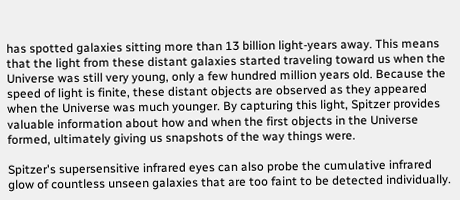has spotted galaxies sitting more than 13 billion light-years away. This means that the light from these distant galaxies started traveling toward us when the Universe was still very young, only a few hundred million years old. Because the speed of light is finite, these distant objects are observed as they appeared when the Universe was much younger. By capturing this light, Spitzer provides valuable information about how and when the first objects in the Universe formed, ultimately giving us snapshots of the way things were.

Spitzer's supersensitive infrared eyes can also probe the cumulative infrared glow of countless unseen galaxies that are too faint to be detected individually.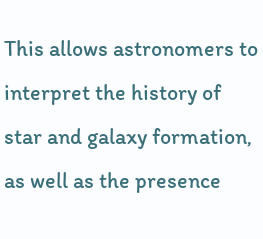This allows astronomers to interpret the history of star and galaxy formation, as well as the presence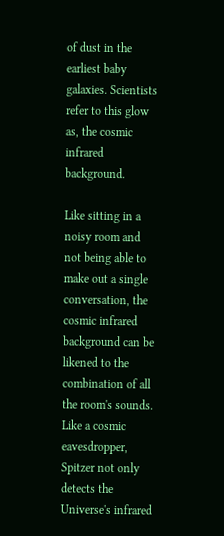of dust in the earliest baby galaxies. Scientists refer to this glow as, the cosmic infrared background.

Like sitting in a noisy room and not being able to make out a single conversation, the cosmic infrared background can be likened to the combination of all the room's sounds. Like a cosmic eavesdropper, Spitzer not only detects the Universe's infrared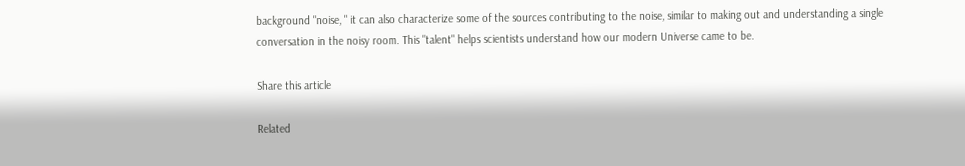background "noise, " it can also characterize some of the sources contributing to the noise, similar to making out and understanding a single conversation in the noisy room. This "talent" helps scientists understand how our modern Universe came to be.

Share this article

Related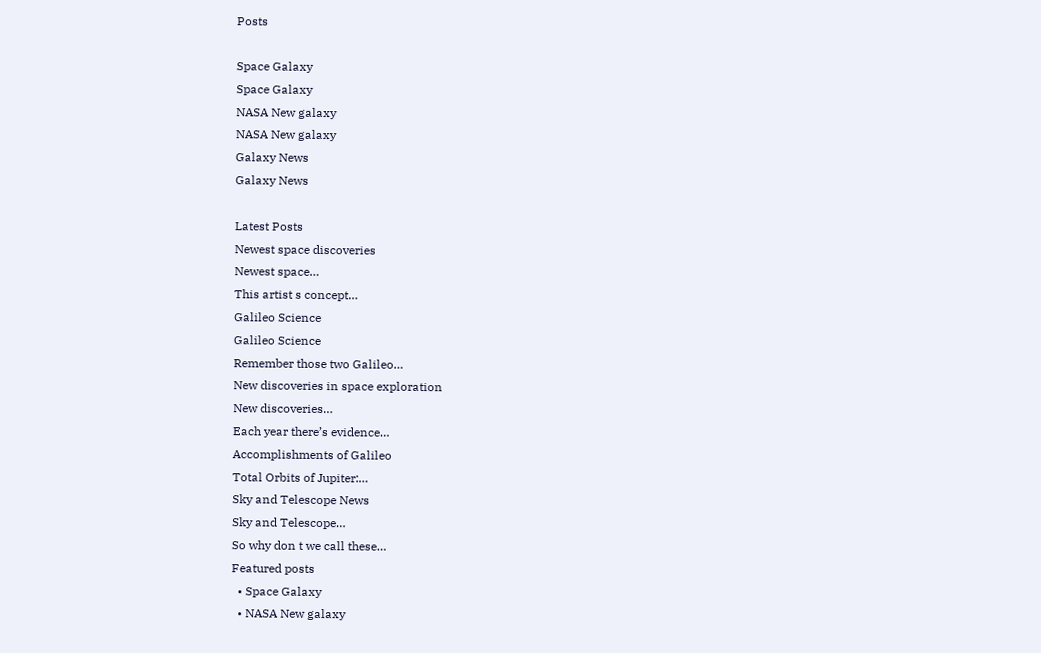Posts

Space Galaxy
Space Galaxy
NASA New galaxy
NASA New galaxy
Galaxy News
Galaxy News

Latest Posts
Newest space discoveries
Newest space…
This artist s concept…
Galileo Science
Galileo Science
Remember those two Galileo…
New discoveries in space exploration
New discoveries…
Each year there’s evidence…
Accomplishments of Galileo
Total Orbits of Jupiter:…
Sky and Telescope News
Sky and Telescope…
So why don t we call these…
Featured posts
  • Space Galaxy
  • NASA New galaxy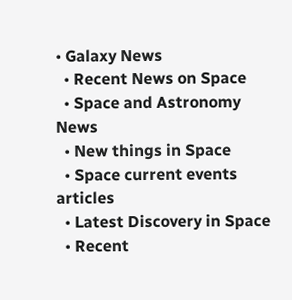• Galaxy News
  • Recent News on Space
  • Space and Astronomy News
  • New things in Space
  • Space current events articles
  • Latest Discovery in Space
  • Recent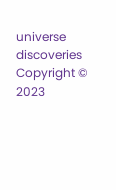universe discoveries
Copyright © 2023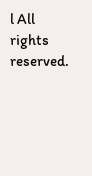l All rights reserved.